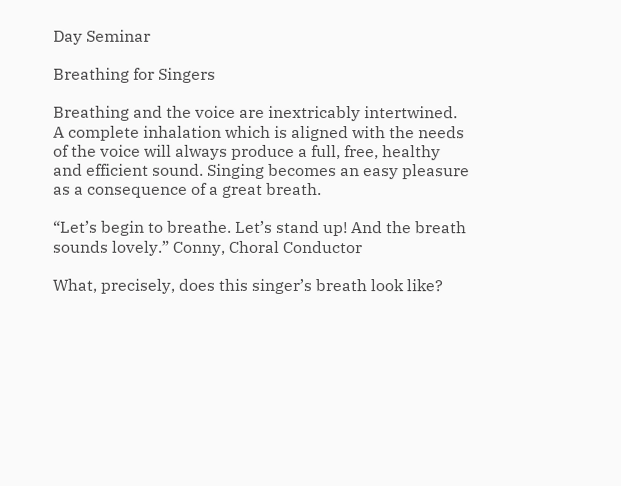Day Seminar

Breathing for Singers

Breathing and the voice are inextricably intertwined. A complete inhalation which is aligned with the needs of the voice will always produce a full, free, healthy and efficient sound. Singing becomes an easy pleasure as a consequence of a great breath.

“Let’s begin to breathe. Let’s stand up! And the breath sounds lovely.” Conny, Choral Conductor

What, precisely, does this singer’s breath look like?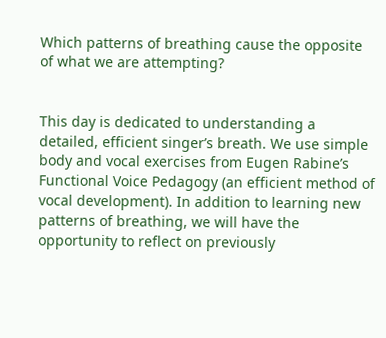Which patterns of breathing cause the opposite of what we are attempting?


This day is dedicated to understanding a detailed, efficient singer’s breath. We use simple body and vocal exercises from Eugen Rabine’s Functional Voice Pedagogy (an efficient method of vocal development). In addition to learning new patterns of breathing, we will have the opportunity to reflect on previously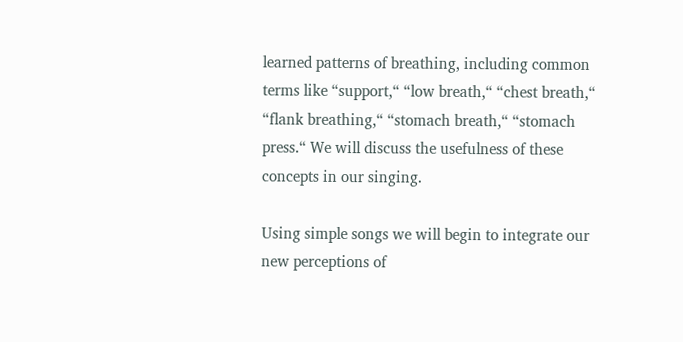learned patterns of breathing, including common terms like “support,“ “low breath,“ “chest breath,“ “flank breathing,“ “stomach breath,“ “stomach press.“ We will discuss the usefulness of these concepts in our singing.

Using simple songs we will begin to integrate our new perceptions of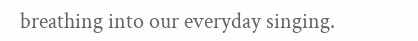breathing into our everyday singing.